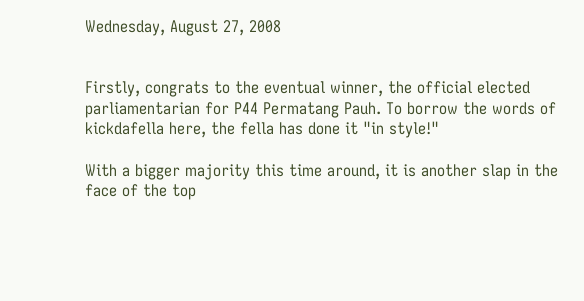Wednesday, August 27, 2008


Firstly, congrats to the eventual winner, the official elected parliamentarian for P44 Permatang Pauh. To borrow the words of kickdafella here, the fella has done it "in style!"

With a bigger majority this time around, it is another slap in the face of the top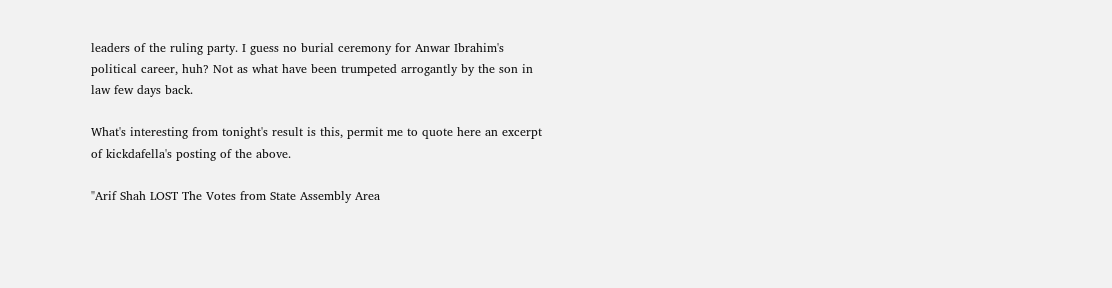leaders of the ruling party. I guess no burial ceremony for Anwar Ibrahim's political career, huh? Not as what have been trumpeted arrogantly by the son in law few days back.

What's interesting from tonight's result is this, permit me to quote here an excerpt of kickdafella's posting of the above.

"Arif Shah LOST The Votes from State Assembly Area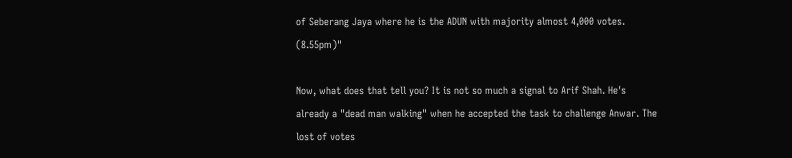of Seberang Jaya where he is the ADUN with majority almost 4,000 votes. (8.55pm)"

Now, what does that tell you? It is not so much a signal to Arif Shah. He's already a "dead man walking" when he accepted the task to challenge Anwar. The lost of votes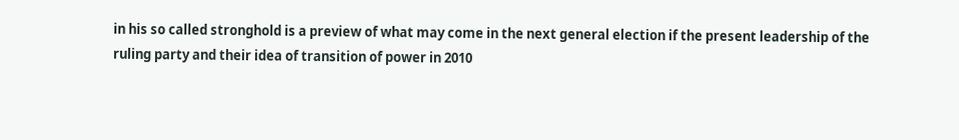in his so called stronghold is a preview of what may come in the next general election if the present leadership of the ruling party and their idea of transition of power in 2010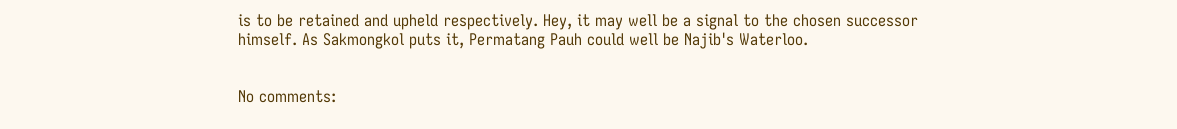is to be retained and upheld respectively. Hey, it may well be a signal to the chosen successor himself. As Sakmongkol puts it, Permatang Pauh could well be Najib's Waterloo.


No comments: